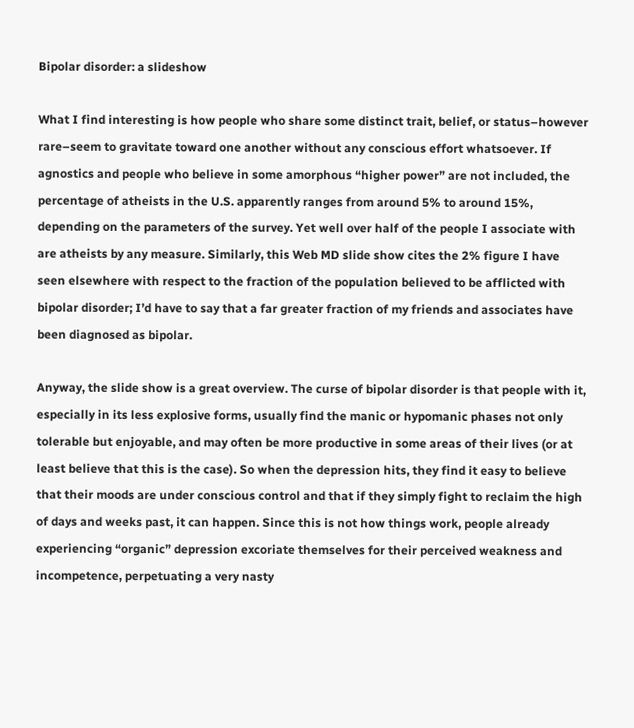Bipolar disorder: a slideshow

What I find interesting is how people who share some distinct trait, belief, or status–however rare–seem to gravitate toward one another without any conscious effort whatsoever. If agnostics and people who believe in some amorphous “higher power” are not included, the percentage of atheists in the U.S. apparently ranges from around 5% to around 15%, depending on the parameters of the survey. Yet well over half of the people I associate with are atheists by any measure. Similarly, this Web MD slide show cites the 2% figure I have seen elsewhere with respect to the fraction of the population believed to be afflicted with bipolar disorder; I’d have to say that a far greater fraction of my friends and associates have been diagnosed as bipolar.

Anyway, the slide show is a great overview. The curse of bipolar disorder is that people with it, especially in its less explosive forms, usually find the manic or hypomanic phases not only tolerable but enjoyable, and may often be more productive in some areas of their lives (or at least believe that this is the case). So when the depression hits, they find it easy to believe that their moods are under conscious control and that if they simply fight to reclaim the high of days and weeks past, it can happen. Since this is not how things work, people already experiencing “organic” depression excoriate themselves for their perceived weakness and incompetence, perpetuating a very nasty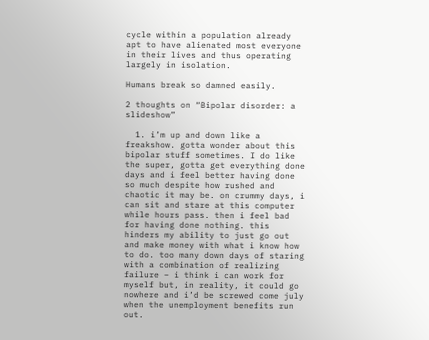cycle within a population already apt to have alienated most everyone in their lives and thus operating largely in isolation.

Humans break so damned easily.

2 thoughts on “Bipolar disorder: a slideshow”

  1. i’m up and down like a freakshow. gotta wonder about this bipolar stuff sometimes. I do like the super, gotta get everything done days and i feel better having done so much despite how rushed and chaotic it may be. on crummy days, i can sit and stare at this computer while hours pass. then i feel bad for having done nothing. this hinders my ability to just go out and make money with what i know how to do. too many down days of staring with a combination of realizing failure – i think i can work for myself but, in reality, it could go nowhere and i’d be screwed come july when the unemployment benefits run out.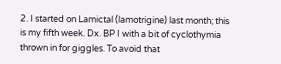2. I started on Lamictal (lamotrigine) last month; this is my fifth week. Dx. BP I with a bit of cyclothymia thrown in for giggles. To avoid that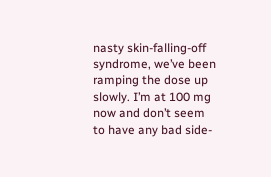nasty skin-falling-off syndrome, we’ve been ramping the dose up slowly. I’m at 100 mg now and don’t seem to have any bad side-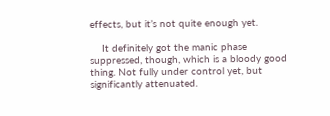effects, but it’s not quite enough yet.

    It definitely got the manic phase suppressed, though, which is a bloody good thing. Not fully under control yet, but significantly attenuated.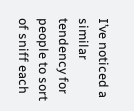I’ve noticed a similar tendency for people to sort of sniff each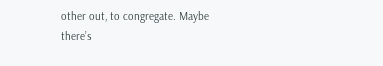other out, to congregate. Maybe there’s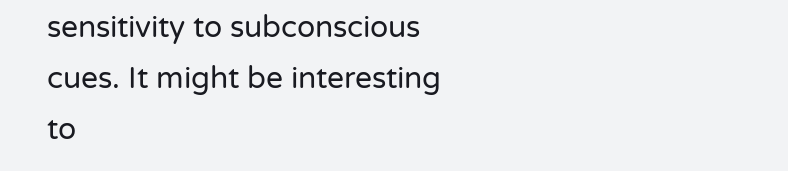sensitivity to subconscious cues. It might be interesting to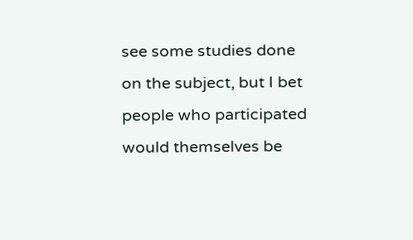see some studies done on the subject, but I bet people who participated would themselves be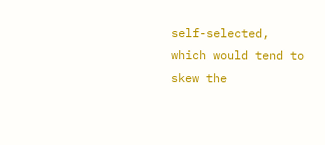self-selected, which would tend to skew the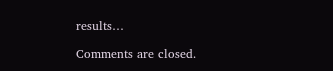results…

Comments are closed.